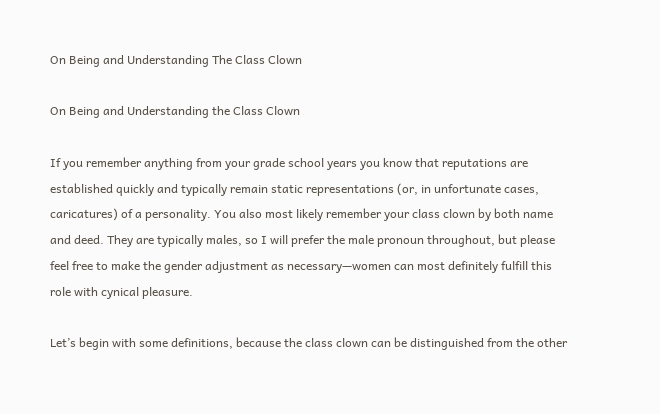On Being and Understanding The Class Clown

On Being and Understanding the Class Clown

If you remember anything from your grade school years you know that reputations are established quickly and typically remain static representations (or, in unfortunate cases, caricatures) of a personality. You also most likely remember your class clown by both name and deed. They are typically males, so I will prefer the male pronoun throughout, but please feel free to make the gender adjustment as necessary—women can most definitely fulfill this role with cynical pleasure.

Let’s begin with some definitions, because the class clown can be distinguished from the other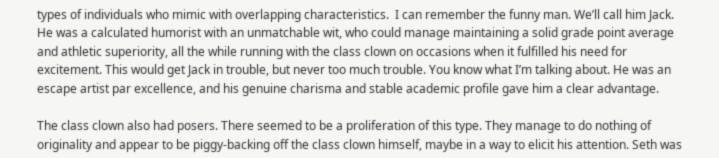types of individuals who mimic with overlapping characteristics.  I can remember the funny man. We’ll call him Jack. He was a calculated humorist with an unmatchable wit, who could manage maintaining a solid grade point average and athletic superiority, all the while running with the class clown on occasions when it fulfilled his need for excitement. This would get Jack in trouble, but never too much trouble. You know what I’m talking about. He was an escape artist par excellence, and his genuine charisma and stable academic profile gave him a clear advantage.

The class clown also had posers. There seemed to be a proliferation of this type. They manage to do nothing of originality and appear to be piggy-backing off the class clown himself, maybe in a way to elicit his attention. Seth was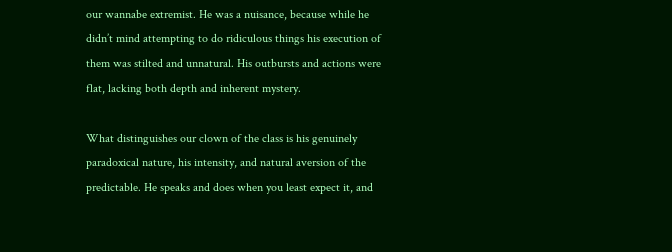our wannabe extremist. He was a nuisance, because while he didn’t mind attempting to do ridiculous things his execution of them was stilted and unnatural. His outbursts and actions were flat, lacking both depth and inherent mystery.

What distinguishes our clown of the class is his genuinely paradoxical nature, his intensity, and natural aversion of the predictable. He speaks and does when you least expect it, and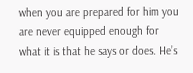when you are prepared for him you are never equipped enough for what it is that he says or does. He’s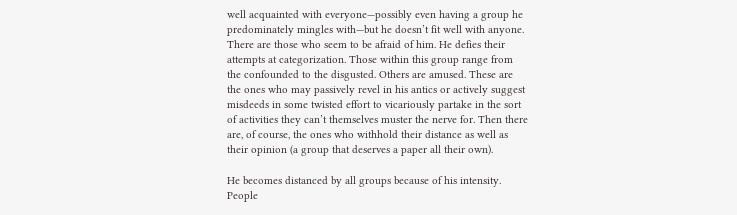well acquainted with everyone—possibly even having a group he predominately mingles with—but he doesn’t fit well with anyone. There are those who seem to be afraid of him. He defies their attempts at categorization. Those within this group range from the confounded to the disgusted. Others are amused. These are the ones who may passively revel in his antics or actively suggest misdeeds in some twisted effort to vicariously partake in the sort of activities they can’t themselves muster the nerve for. Then there are, of course, the ones who withhold their distance as well as their opinion (a group that deserves a paper all their own).

He becomes distanced by all groups because of his intensity. People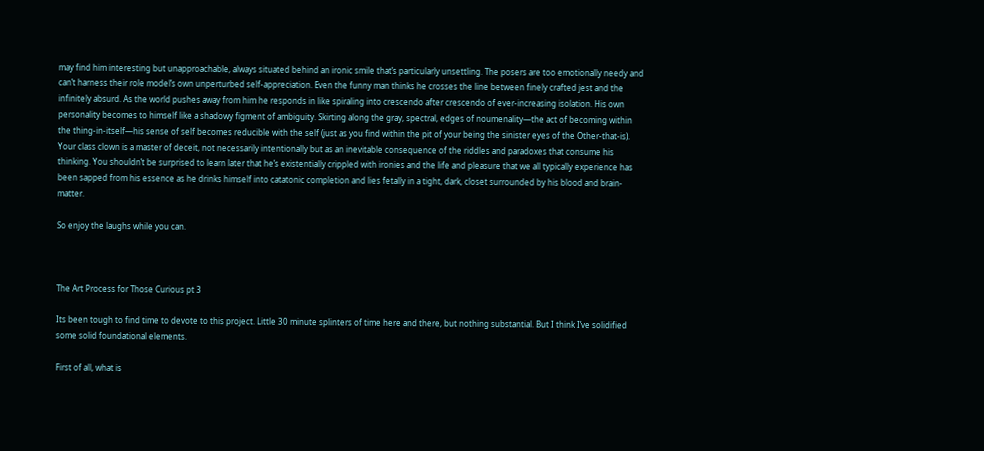may find him interesting but unapproachable, always situated behind an ironic smile that’s particularly unsettling. The posers are too emotionally needy and can’t harness their role model’s own unperturbed self-appreciation. Even the funny man thinks he crosses the line between finely crafted jest and the infinitely absurd. As the world pushes away from him he responds in like spiraling into crescendo after crescendo of ever-increasing isolation. His own personality becomes to himself like a shadowy figment of ambiguity. Skirting along the gray, spectral, edges of noumenality—the act of becoming within the thing-in-itself—his sense of self becomes reducible with the self (just as you find within the pit of your being the sinister eyes of the Other-that-is). Your class clown is a master of deceit, not necessarily intentionally but as an inevitable consequence of the riddles and paradoxes that consume his thinking. You shouldn’t be surprised to learn later that he’s existentially crippled with ironies and the life and pleasure that we all typically experience has been sapped from his essence as he drinks himself into catatonic completion and lies fetally in a tight, dark, closet surrounded by his blood and brain-matter.

So enjoy the laughs while you can.



The Art Process for Those Curious pt 3

Its been tough to find time to devote to this project. Little 30 minute splinters of time here and there, but nothing substantial. But I think I’ve solidified some solid foundational elements.

First of all, what is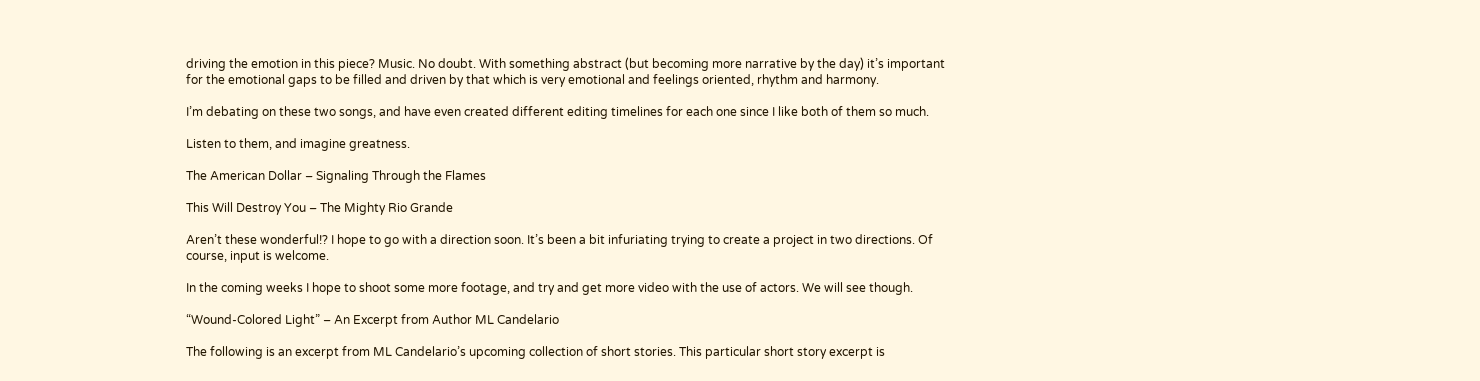driving the emotion in this piece? Music. No doubt. With something abstract (but becoming more narrative by the day) it’s important for the emotional gaps to be filled and driven by that which is very emotional and feelings oriented, rhythm and harmony.

I’m debating on these two songs, and have even created different editing timelines for each one since I like both of them so much.

Listen to them, and imagine greatness.

The American Dollar – Signaling Through the Flames

This Will Destroy You – The Mighty Rio Grande

Aren’t these wonderful!? I hope to go with a direction soon. It’s been a bit infuriating trying to create a project in two directions. Of course, input is welcome.

In the coming weeks I hope to shoot some more footage, and try and get more video with the use of actors. We will see though.

“Wound-Colored Light” – An Excerpt from Author ML Candelario

The following is an excerpt from ML Candelario’s upcoming collection of short stories. This particular short story excerpt is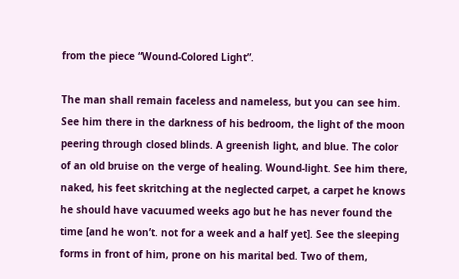from the piece “Wound-Colored Light”.

The man shall remain faceless and nameless, but you can see him. See him there in the darkness of his bedroom, the light of the moon peering through closed blinds. A greenish light, and blue. The color of an old bruise on the verge of healing. Wound-light. See him there, naked, his feet skritching at the neglected carpet, a carpet he knows he should have vacuumed weeks ago but he has never found the time [and he won’t. not for a week and a half yet]. See the sleeping forms in front of him, prone on his marital bed. Two of them,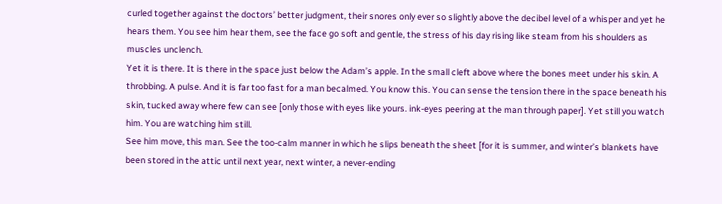curled together against the doctors’ better judgment, their snores only ever so slightly above the decibel level of a whisper and yet he hears them. You see him hear them, see the face go soft and gentle, the stress of his day rising like steam from his shoulders as muscles unclench.
Yet it is there. It is there in the space just below the Adam’s apple. In the small cleft above where the bones meet under his skin. A throbbing. A pulse. And it is far too fast for a man becalmed. You know this. You can sense the tension there in the space beneath his skin, tucked away where few can see [only those with eyes like yours. ink-eyes peering at the man through paper]. Yet still you watch him. You are watching him still.
See him move, this man. See the too-calm manner in which he slips beneath the sheet [for it is summer, and winter’s blankets have been stored in the attic until next year, next winter, a never-ending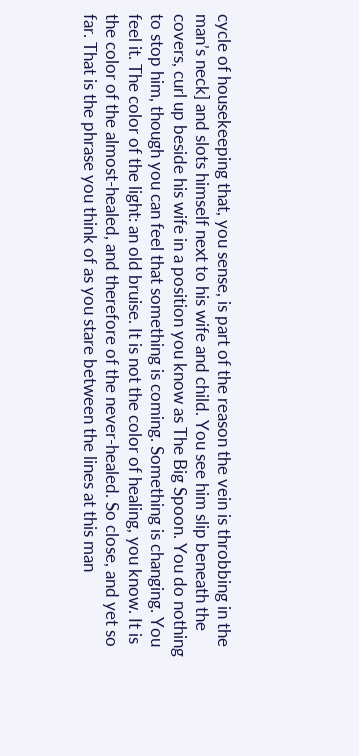cycle of housekeeping that, you sense, is part of the reason the vein is throbbing in the man’s neck] and slots himself next to his wife and child. You see him slip beneath the covers, curl up beside his wife in a position you know as The Big Spoon. You do nothing to stop him, though you can feel that something is coming. Something is changing. You feel it. The color of the light: an old bruise. It is not the color of healing, you know. It is the color of the almost-healed, and therefore of the never-healed. So close, and yet so far. That is the phrase you think of as you stare between the lines at this man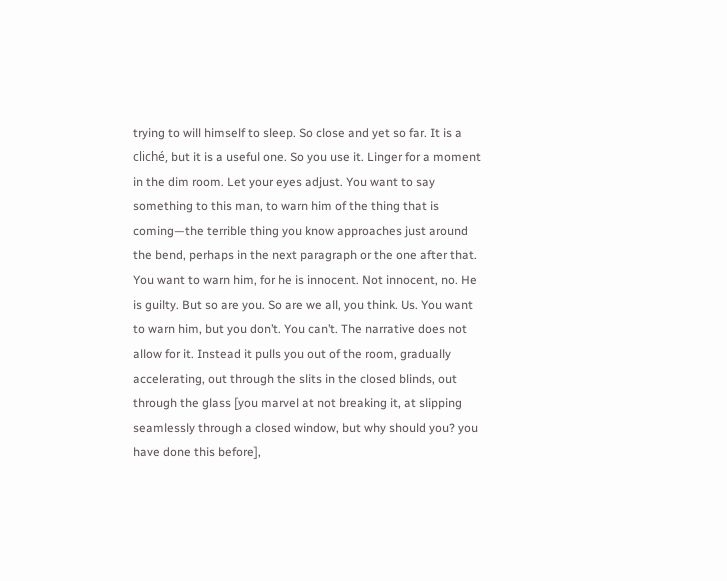trying to will himself to sleep. So close and yet so far. It is a cliché, but it is a useful one. So you use it. Linger for a moment in the dim room. Let your eyes adjust. You want to say something to this man, to warn him of the thing that is coming—the terrible thing you know approaches just around the bend, perhaps in the next paragraph or the one after that. You want to warn him, for he is innocent. Not innocent, no. He is guilty. But so are you. So are we all, you think. Us. You want to warn him, but you don’t. You can’t. The narrative does not allow for it. Instead it pulls you out of the room, gradually accelerating, out through the slits in the closed blinds, out through the glass [you marvel at not breaking it, at slipping seamlessly through a closed window, but why should you? you have done this before],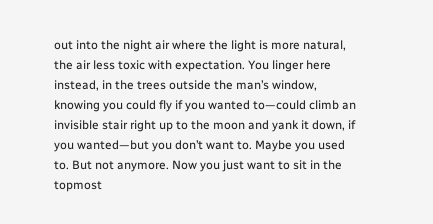out into the night air where the light is more natural, the air less toxic with expectation. You linger here instead, in the trees outside the man’s window, knowing you could fly if you wanted to—could climb an invisible stair right up to the moon and yank it down, if you wanted—but you don’t want to. Maybe you used to. But not anymore. Now you just want to sit in the topmost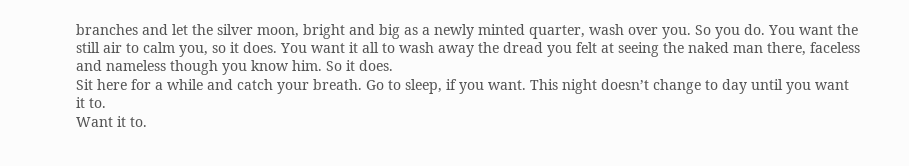branches and let the silver moon, bright and big as a newly minted quarter, wash over you. So you do. You want the still air to calm you, so it does. You want it all to wash away the dread you felt at seeing the naked man there, faceless and nameless though you know him. So it does.
Sit here for a while and catch your breath. Go to sleep, if you want. This night doesn’t change to day until you want it to.
Want it to.